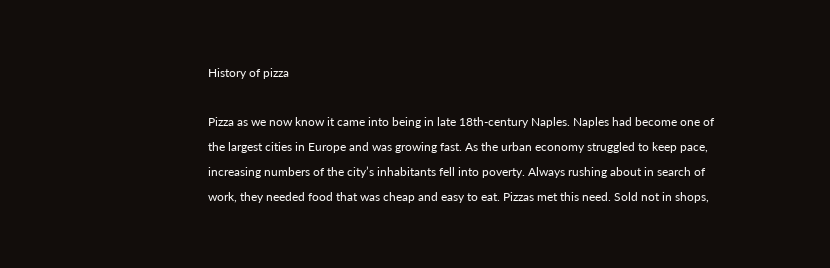History of pizza

Pizza as we now know it came into being in late 18th-century Naples. Naples had become one of the largest cities in Europe and was growing fast. As the urban economy struggled to keep pace, increasing numbers of the city’s inhabitants fell into poverty. Always rushing about in search of work, they needed food that was cheap and easy to eat. Pizzas met this need. Sold not in shops,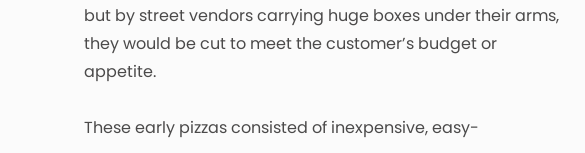but by street vendors carrying huge boxes under their arms, they would be cut to meet the customer’s budget or appetite.

These early pizzas consisted of inexpensive, easy-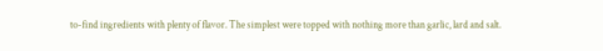to-find ingredients with plenty of flavor. The simplest were topped with nothing more than garlic, lard and salt.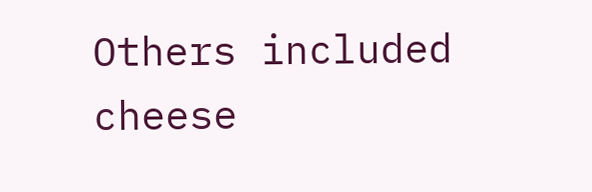Others included cheese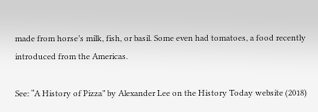made from horse’s milk, fish, or basil. Some even had tomatoes, a food recently introduced from the Americas.

See: “A History of Pizza” by Alexander Lee on the History Today website (2018)